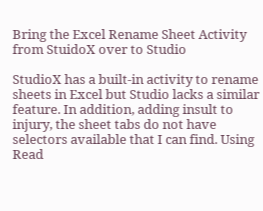Bring the Excel Rename Sheet Activity from StuidoX over to Studio

StudioX has a built-in activity to rename sheets in Excel but Studio lacks a similar feature. In addition, adding insult to injury, the sheet tabs do not have selectors available that I can find. Using Read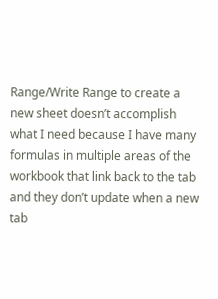Range/Write Range to create a new sheet doesn’t accomplish what I need because I have many formulas in multiple areas of the workbook that link back to the tab and they don’t update when a new tab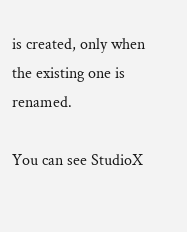is created, only when the existing one is renamed.

You can see StudioX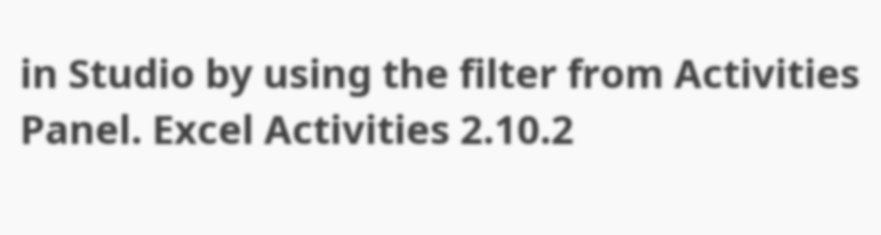in Studio by using the filter from Activities Panel. Excel Activities 2.10.2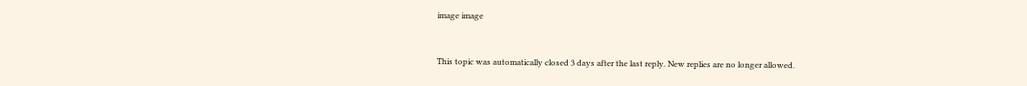image image


This topic was automatically closed 3 days after the last reply. New replies are no longer allowed.